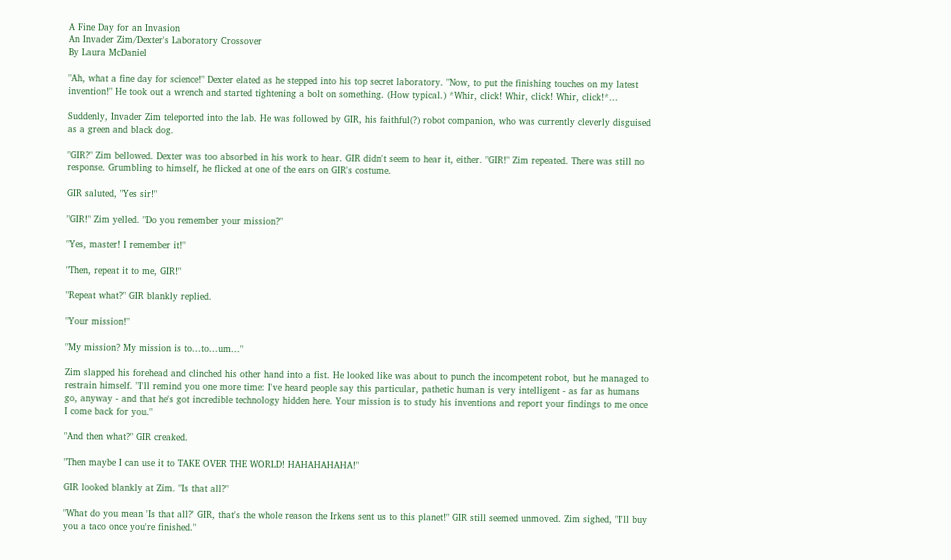A Fine Day for an Invasion
An Invader Zim/Dexter's Laboratory Crossover
By Laura McDaniel

"Ah, what a fine day for science!" Dexter elated as he stepped into his top secret laboratory. "Now, to put the finishing touches on my latest invention!" He took out a wrench and started tightening a bolt on something. (How typical.) *Whir, click! Whir, click! Whir, click!*...

Suddenly, Invader Zim teleported into the lab. He was followed by GIR, his faithful(?) robot companion, who was currently cleverly disguised as a green and black dog.

"GIR?" Zim bellowed. Dexter was too absorbed in his work to hear. GIR didn't seem to hear it, either. "GIR!" Zim repeated. There was still no response. Grumbling to himself, he flicked at one of the ears on GIR's costume.

GIR saluted, "Yes sir!"

"GIR!" Zim yelled. "Do you remember your mission?"

"Yes, master! I remember it!"

"Then, repeat it to me, GIR!"

"Repeat what?" GIR blankly replied.

"Your mission!"

"My mission? My mission is to...to...um..."

Zim slapped his forehead and clinched his other hand into a fist. He looked like was about to punch the incompetent robot, but he managed to restrain himself. "I'll remind you one more time: I've heard people say this particular, pathetic human is very intelligent - as far as humans go, anyway - and that he's got incredible technology hidden here. Your mission is to study his inventions and report your findings to me once I come back for you."

"And then what?" GIR creaked.

"Then maybe I can use it to TAKE OVER THE WORLD! HAHAHAHAHA!"

GIR looked blankly at Zim. "Is that all?"

"What do you mean 'Is that all?' GIR, that's the whole reason the Irkens sent us to this planet!" GIR still seemed unmoved. Zim sighed, "I'll buy you a taco once you're finished."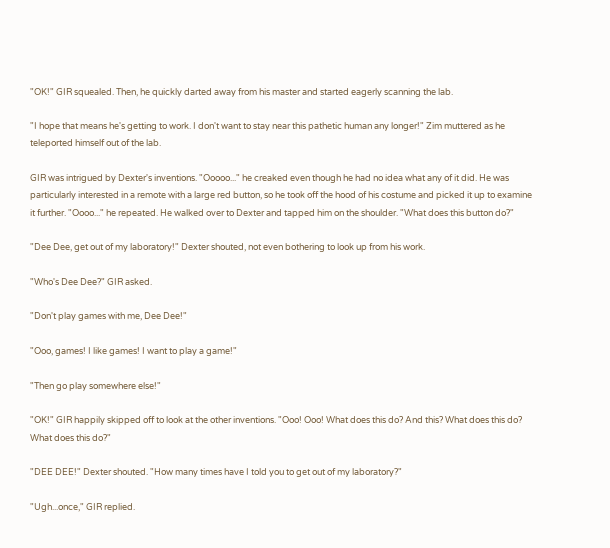"OK!" GIR squealed. Then, he quickly darted away from his master and started eagerly scanning the lab.

"I hope that means he's getting to work. I don't want to stay near this pathetic human any longer!" Zim muttered as he teleported himself out of the lab.

GIR was intrigued by Dexter's inventions. "Ooooo..." he creaked even though he had no idea what any of it did. He was particularly interested in a remote with a large red button, so he took off the hood of his costume and picked it up to examine it further. "Oooo..." he repeated. He walked over to Dexter and tapped him on the shoulder. "What does this button do?"

"Dee Dee, get out of my laboratory!" Dexter shouted, not even bothering to look up from his work.

"Who's Dee Dee?" GIR asked.

"Don't play games with me, Dee Dee!"

"Ooo, games! I like games! I want to play a game!"

"Then go play somewhere else!"

"OK!" GIR happily skipped off to look at the other inventions. "Ooo! Ooo! What does this do? And this? What does this do? What does this do?"

"DEE DEE!" Dexter shouted. "How many times have I told you to get out of my laboratory?"

"Ugh...once," GIR replied.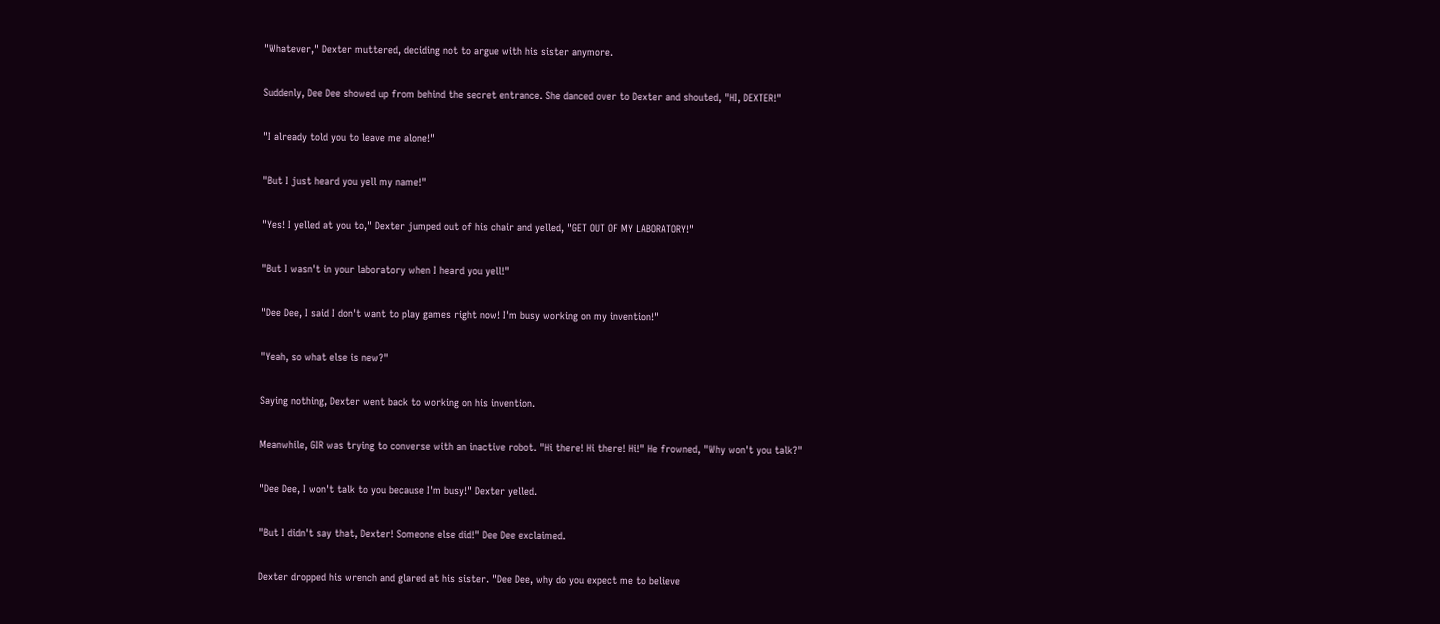"Whatever," Dexter muttered, deciding not to argue with his sister anymore.

Suddenly, Dee Dee showed up from behind the secret entrance. She danced over to Dexter and shouted, "HI, DEXTER!"

"I already told you to leave me alone!"

"But I just heard you yell my name!"

"Yes! I yelled at you to," Dexter jumped out of his chair and yelled, "GET OUT OF MY LABORATORY!"

"But I wasn't in your laboratory when I heard you yell!"

"Dee Dee, I said I don't want to play games right now! I'm busy working on my invention!"

"Yeah, so what else is new?"

Saying nothing, Dexter went back to working on his invention.

Meanwhile, GIR was trying to converse with an inactive robot. "Hi there! Hi there! Hi!" He frowned, "Why won't you talk?"

"Dee Dee, I won't talk to you because I'm busy!" Dexter yelled.

"But I didn't say that, Dexter! Someone else did!" Dee Dee exclaimed.

Dexter dropped his wrench and glared at his sister. "Dee Dee, why do you expect me to believe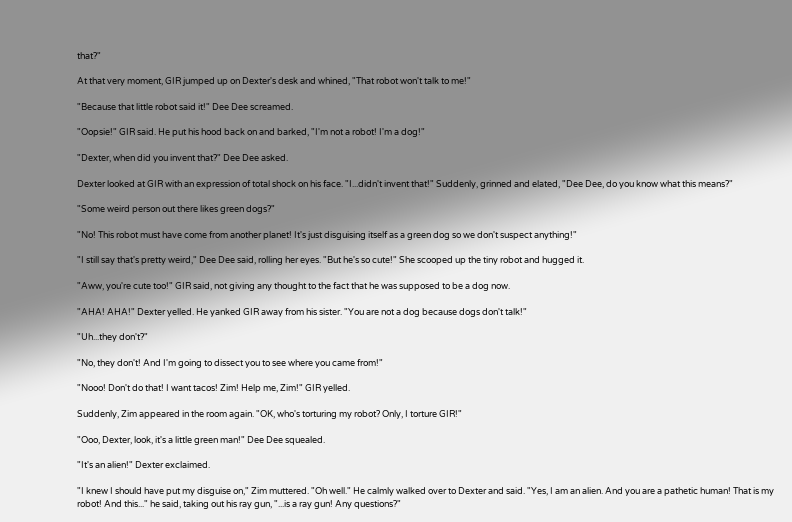that?"

At that very moment, GIR jumped up on Dexter's desk and whined, "That robot won't talk to me!"

"Because that little robot said it!" Dee Dee screamed.

"Oopsie!" GIR said. He put his hood back on and barked, "I'm not a robot! I'm a dog!"

"Dexter, when did you invent that?" Dee Dee asked.

Dexter looked at GIR with an expression of total shock on his face. "I...didn't invent that!" Suddenly, grinned and elated, "Dee Dee, do you know what this means?"

"Some weird person out there likes green dogs?"

"No! This robot must have come from another planet! It's just disguising itself as a green dog so we don't suspect anything!"

"I still say that's pretty weird," Dee Dee said, rolling her eyes. "But he's so cute!" She scooped up the tiny robot and hugged it.

"Aww, you're cute too!" GIR said, not giving any thought to the fact that he was supposed to be a dog now.

"AHA! AHA!" Dexter yelled. He yanked GIR away from his sister. "You are not a dog because dogs don't talk!"

"Uh...they don't?"

"No, they don't! And I'm going to dissect you to see where you came from!"

"Nooo! Don't do that! I want tacos! Zim! Help me, Zim!" GIR yelled.

Suddenly, Zim appeared in the room again. "OK, who's torturing my robot? Only, I torture GIR!"

"Ooo, Dexter, look, it's a little green man!" Dee Dee squealed.

"It's an alien!" Dexter exclaimed.

"I knew I should have put my disguise on," Zim muttered. "Oh well." He calmly walked over to Dexter and said. "Yes, I am an alien. And you are a pathetic human! That is my robot! And this..." he said, taking out his ray gun, "...is a ray gun! Any questions?"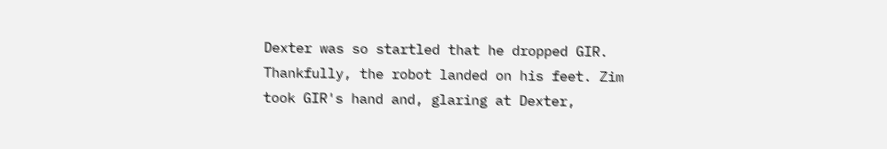Dexter was so startled that he dropped GIR. Thankfully, the robot landed on his feet. Zim took GIR's hand and, glaring at Dexter,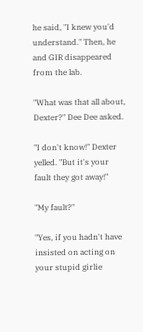he said, "I knew you'd understand." Then, he and GIR disappeared from the lab.

"What was that all about, Dexter?" Dee Dee asked.

"I don't know!" Dexter yelled. "But it's your fault they got away!"

"My fault?"

"Yes, if you hadn't have insisted on acting on your stupid girlie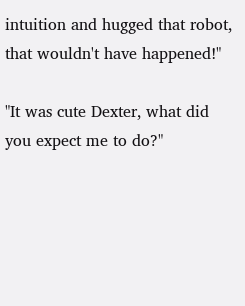intuition and hugged that robot, that wouldn't have happened!"

"It was cute Dexter, what did you expect me to do?"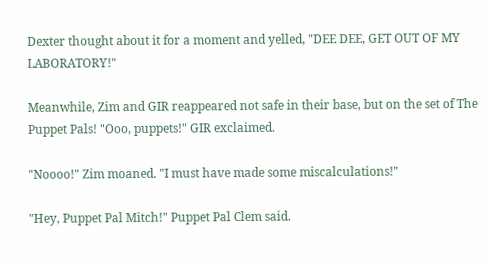Dexter thought about it for a moment and yelled, "DEE DEE, GET OUT OF MY LABORATORY!"

Meanwhile, Zim and GIR reappeared not safe in their base, but on the set of The Puppet Pals! "Ooo, puppets!" GIR exclaimed.

"Noooo!" Zim moaned. "I must have made some miscalculations!"

"Hey, Puppet Pal Mitch!" Puppet Pal Clem said.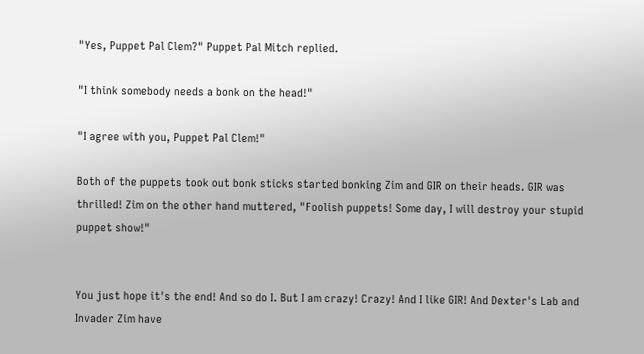"Yes, Puppet Pal Clem?" Puppet Pal Mitch replied.

"I think somebody needs a bonk on the head!"

"I agree with you, Puppet Pal Clem!"

Both of the puppets took out bonk sticks started bonking Zim and GIR on their heads. GIR was thrilled! Zim on the other hand muttered, "Foolish puppets! Some day, I will destroy your stupid puppet show!"


You just hope it's the end! And so do I. But I am crazy! Crazy! And I like GIR! And Dexter's Lab and Invader Zim have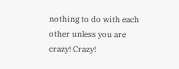nothing to do with each other unless you are crazy! Crazy!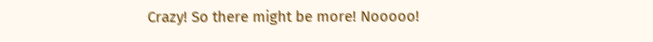Crazy! So there might be more! Nooooo!